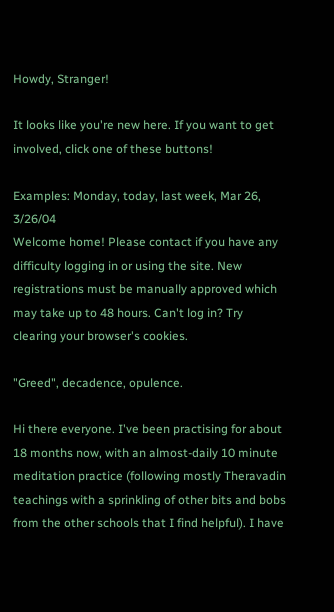Howdy, Stranger!

It looks like you're new here. If you want to get involved, click one of these buttons!

Examples: Monday, today, last week, Mar 26, 3/26/04
Welcome home! Please contact if you have any difficulty logging in or using the site. New registrations must be manually approved which may take up to 48 hours. Can't log in? Try clearing your browser's cookies.

"Greed", decadence, opulence.

Hi there everyone. I've been practising for about 18 months now, with an almost-daily 10 minute meditation practice (following mostly Theravadin teachings with a sprinkling of other bits and bobs from the other schools that I find helpful). I have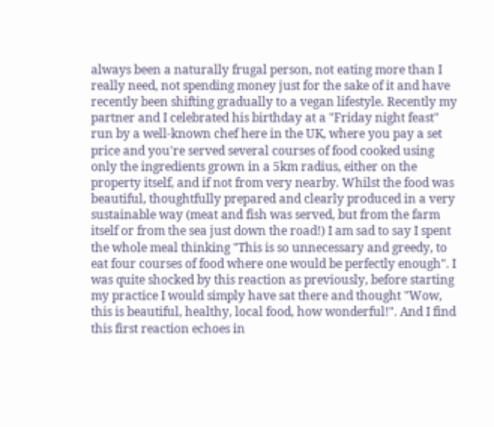always been a naturally frugal person, not eating more than I really need, not spending money just for the sake of it and have recently been shifting gradually to a vegan lifestyle. Recently my partner and I celebrated his birthday at a "Friday night feast" run by a well-known chef here in the UK, where you pay a set price and you're served several courses of food cooked using only the ingredients grown in a 5km radius, either on the property itself, and if not from very nearby. Whilst the food was beautiful, thoughtfully prepared and clearly produced in a very sustainable way (meat and fish was served, but from the farm itself or from the sea just down the road!) I am sad to say I spent the whole meal thinking "This is so unnecessary and greedy, to eat four courses of food where one would be perfectly enough". I was quite shocked by this reaction as previously, before starting my practice I would simply have sat there and thought "Wow, this is beautiful, healthy, local food, how wonderful!". And I find this first reaction echoes in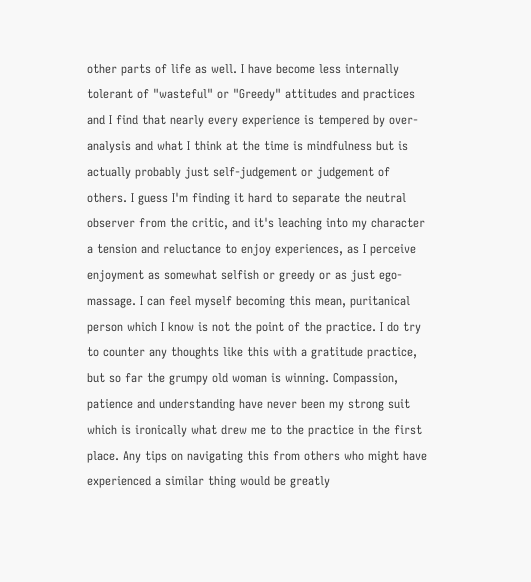other parts of life as well. I have become less internally tolerant of "wasteful" or "Greedy" attitudes and practices and I find that nearly every experience is tempered by over-analysis and what I think at the time is mindfulness but is actually probably just self-judgement or judgement of others. I guess I'm finding it hard to separate the neutral observer from the critic, and it's leaching into my character a tension and reluctance to enjoy experiences, as I perceive enjoyment as somewhat selfish or greedy or as just ego-massage. I can feel myself becoming this mean, puritanical person which I know is not the point of the practice. I do try to counter any thoughts like this with a gratitude practice, but so far the grumpy old woman is winning. Compassion, patience and understanding have never been my strong suit which is ironically what drew me to the practice in the first place. Any tips on navigating this from others who might have experienced a similar thing would be greatly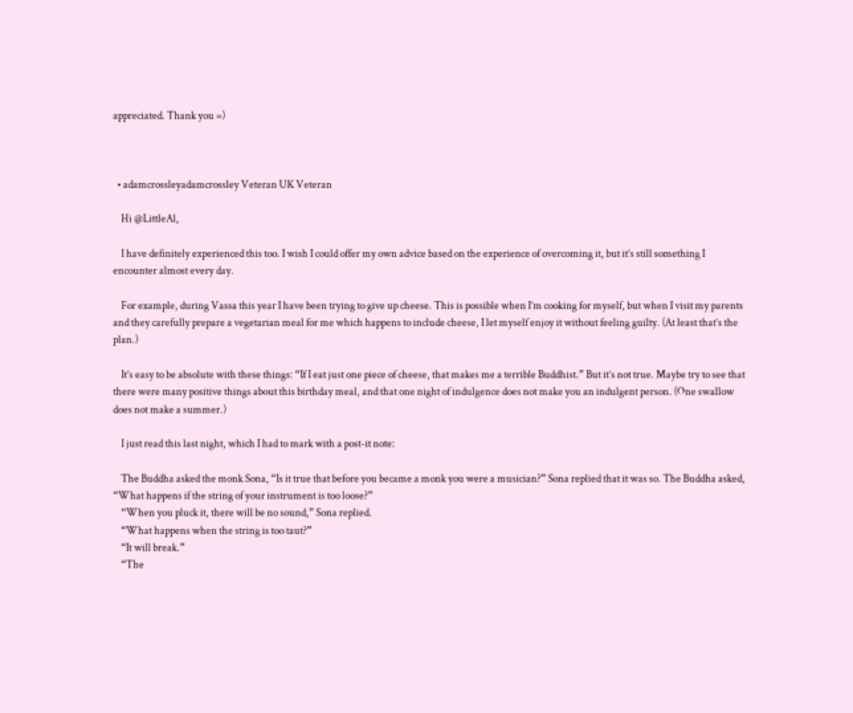appreciated. Thank you =)



  • adamcrossleyadamcrossley Veteran UK Veteran

    Hi @LittleAl,

    I have definitely experienced this too. I wish I could offer my own advice based on the experience of overcoming it, but it’s still something I encounter almost every day.

    For example, during Vassa this year I have been trying to give up cheese. This is possible when I’m cooking for myself, but when I visit my parents and they carefully prepare a vegetarian meal for me which happens to include cheese, I let myself enjoy it without feeling guilty. (At least that’s the plan.)

    It’s easy to be absolute with these things: “If I eat just one piece of cheese, that makes me a terrible Buddhist.” But it’s not true. Maybe try to see that there were many positive things about this birthday meal, and that one night of indulgence does not make you an indulgent person. (One swallow does not make a summer.)

    I just read this last night, which I had to mark with a post-it note:

    The Buddha asked the monk Sona, “Is it true that before you became a monk you were a musician?” Sona replied that it was so. The Buddha asked, “What happens if the string of your instrument is too loose?”
    “When you pluck it, there will be no sound,” Sona replied.
    “What happens when the string is too taut?”
    “It will break.”
    “The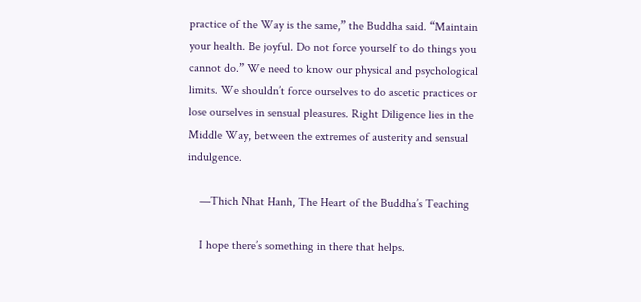practice of the Way is the same,” the Buddha said. “Maintain your health. Be joyful. Do not force yourself to do things you cannot do.” We need to know our physical and psychological limits. We shouldn’t force ourselves to do ascetic practices or lose ourselves in sensual pleasures. Right Diligence lies in the Middle Way, between the extremes of austerity and sensual indulgence.

    —Thich Nhat Hanh, The Heart of the Buddha’s Teaching

    I hope there’s something in there that helps.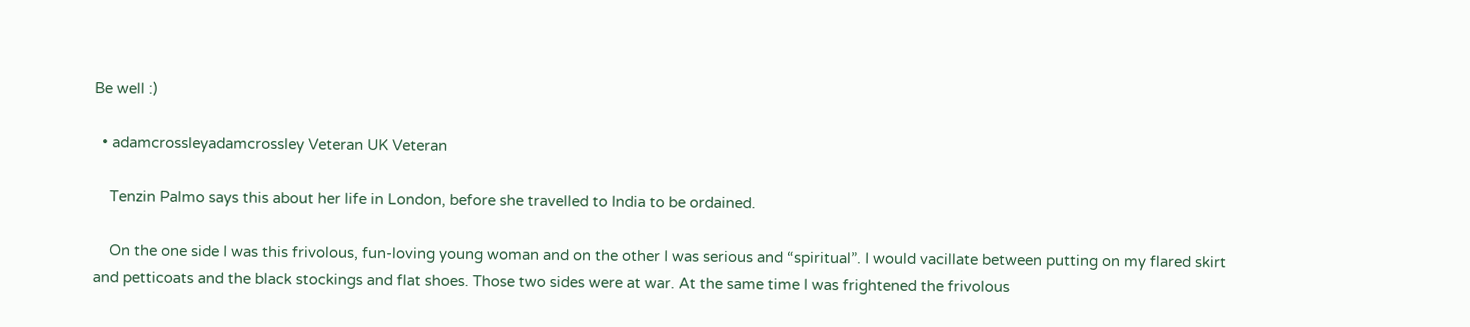Be well :)

  • adamcrossleyadamcrossley Veteran UK Veteran

    Tenzin Palmo says this about her life in London, before she travelled to India to be ordained.

    On the one side I was this frivolous, fun-loving young woman and on the other I was serious and “spiritual”. I would vacillate between putting on my flared skirt and petticoats and the black stockings and flat shoes. Those two sides were at war. At the same time I was frightened the frivolous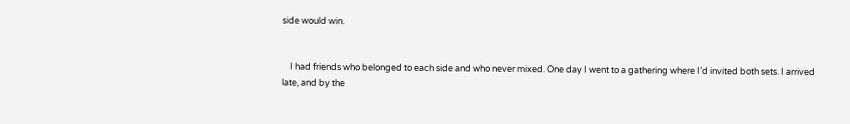side would win.


    I had friends who belonged to each side and who never mixed. One day I went to a gathering where I’d invited both sets. I arrived late, and by the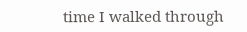time I walked through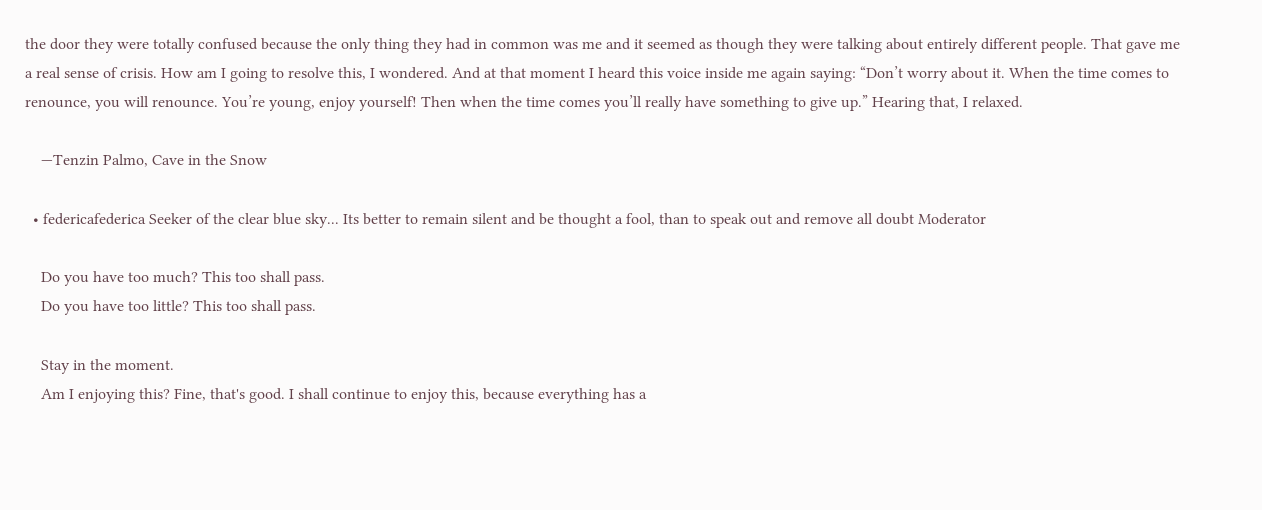the door they were totally confused because the only thing they had in common was me and it seemed as though they were talking about entirely different people. That gave me a real sense of crisis. How am I going to resolve this, I wondered. And at that moment I heard this voice inside me again saying: “Don’t worry about it. When the time comes to renounce, you will renounce. You’re young, enjoy yourself! Then when the time comes you’ll really have something to give up.” Hearing that, I relaxed.

    —Tenzin Palmo, Cave in the Snow

  • federicafederica Seeker of the clear blue sky... Its better to remain silent and be thought a fool, than to speak out and remove all doubt Moderator

    Do you have too much? This too shall pass.
    Do you have too little? This too shall pass.

    Stay in the moment.
    Am I enjoying this? Fine, that's good. I shall continue to enjoy this, because everything has a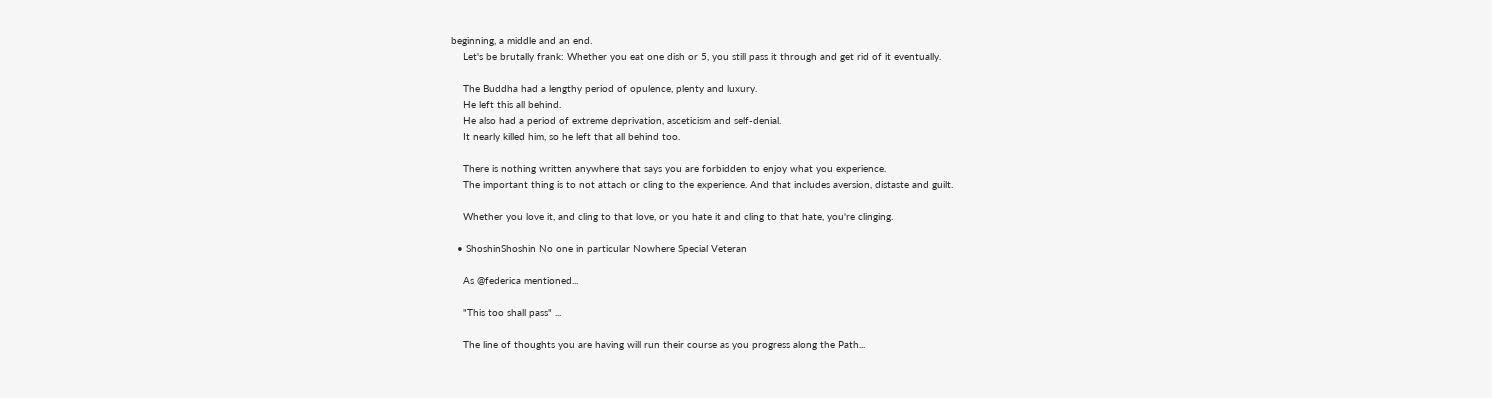beginning, a middle and an end.
    Let's be brutally frank: Whether you eat one dish or 5, you still pass it through and get rid of it eventually.

    The Buddha had a lengthy period of opulence, plenty and luxury.
    He left this all behind.
    He also had a period of extreme deprivation, asceticism and self-denial.
    It nearly killed him, so he left that all behind too.

    There is nothing written anywhere that says you are forbidden to enjoy what you experience.
    The important thing is to not attach or cling to the experience. And that includes aversion, distaste and guilt.

    Whether you love it, and cling to that love, or you hate it and cling to that hate, you're clinging.

  • ShoshinShoshin No one in particular Nowhere Special Veteran

    As @federica mentioned...

    "This too shall pass" ...

    The line of thoughts you are having will run their course as you progress along the Path...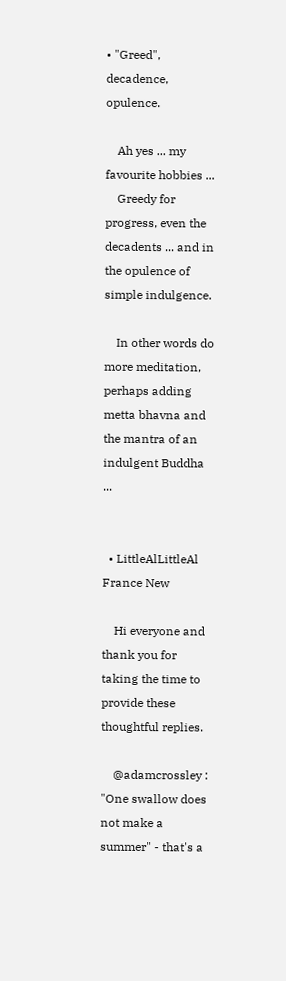• "Greed", decadence, opulence.

    Ah yes ... my favourite hobbies ...
    Greedy for progress, even the decadents ... and in the opulence of simple indulgence.

    In other words do more meditation, perhaps adding metta bhavna and the mantra of an indulgent Buddha ...


  • LittleAlLittleAl France New

    Hi everyone and thank you for taking the time to provide these thoughtful replies.

    @adamcrossley : "One swallow does not make a summer" - that's a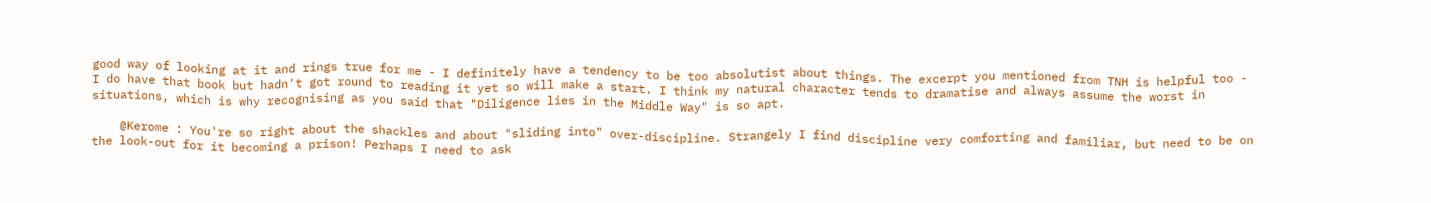good way of looking at it and rings true for me - I definitely have a tendency to be too absolutist about things. The excerpt you mentioned from TNH is helpful too - I do have that book but hadn't got round to reading it yet so will make a start. I think my natural character tends to dramatise and always assume the worst in situations, which is why recognising as you said that "Diligence lies in the Middle Way" is so apt.

    @Kerome : You're so right about the shackles and about "sliding into" over-discipline. Strangely I find discipline very comforting and familiar, but need to be on the look-out for it becoming a prison! Perhaps I need to ask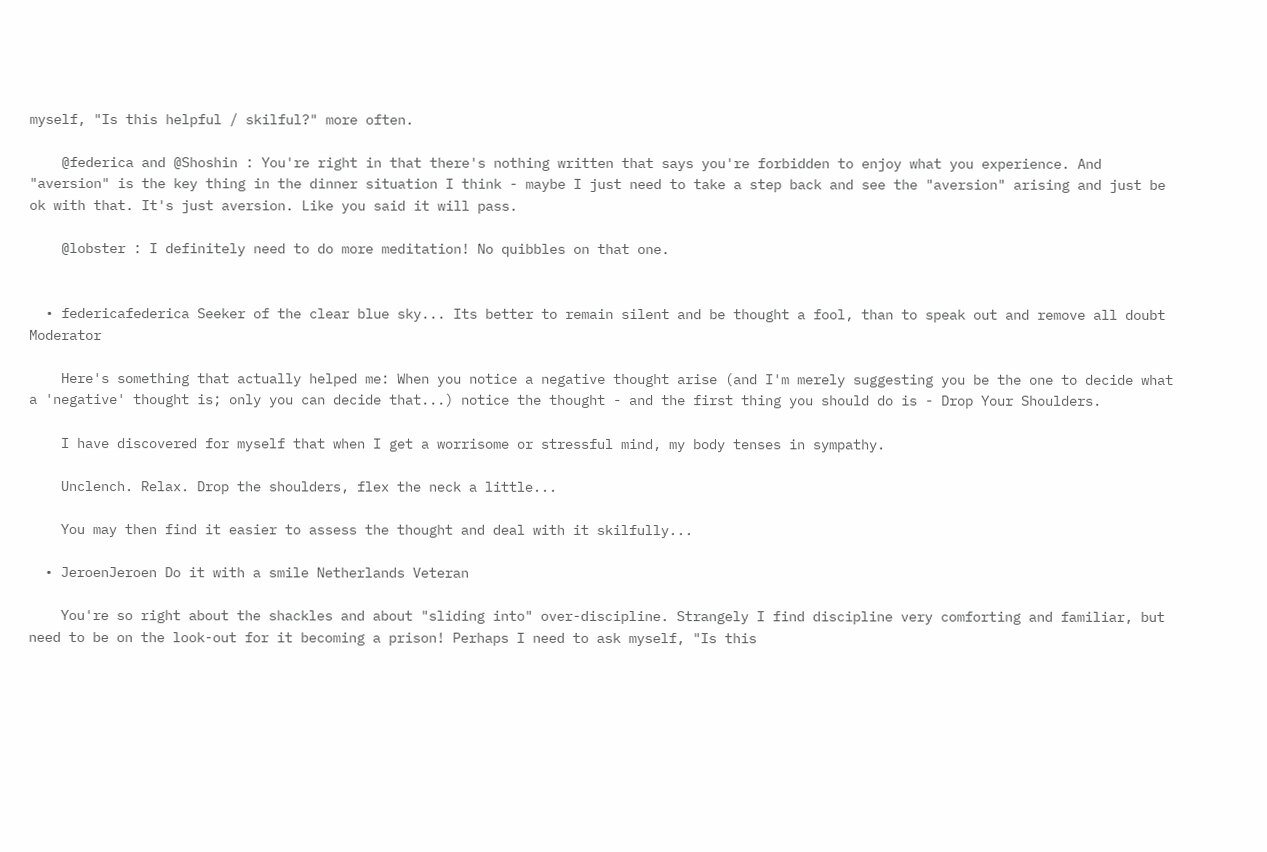myself, "Is this helpful / skilful?" more often.

    @federica and @Shoshin : You're right in that there's nothing written that says you're forbidden to enjoy what you experience. And "aversion" is the key thing in the dinner situation I think - maybe I just need to take a step back and see the "aversion" arising and just be ok with that. It's just aversion. Like you said it will pass.

    @lobster : I definitely need to do more meditation! No quibbles on that one.


  • federicafederica Seeker of the clear blue sky... Its better to remain silent and be thought a fool, than to speak out and remove all doubt Moderator

    Here's something that actually helped me: When you notice a negative thought arise (and I'm merely suggesting you be the one to decide what a 'negative' thought is; only you can decide that...) notice the thought - and the first thing you should do is - Drop Your Shoulders.

    I have discovered for myself that when I get a worrisome or stressful mind, my body tenses in sympathy.

    Unclench. Relax. Drop the shoulders, flex the neck a little...

    You may then find it easier to assess the thought and deal with it skilfully...

  • JeroenJeroen Do it with a smile Netherlands Veteran

    You're so right about the shackles and about "sliding into" over-discipline. Strangely I find discipline very comforting and familiar, but need to be on the look-out for it becoming a prison! Perhaps I need to ask myself, "Is this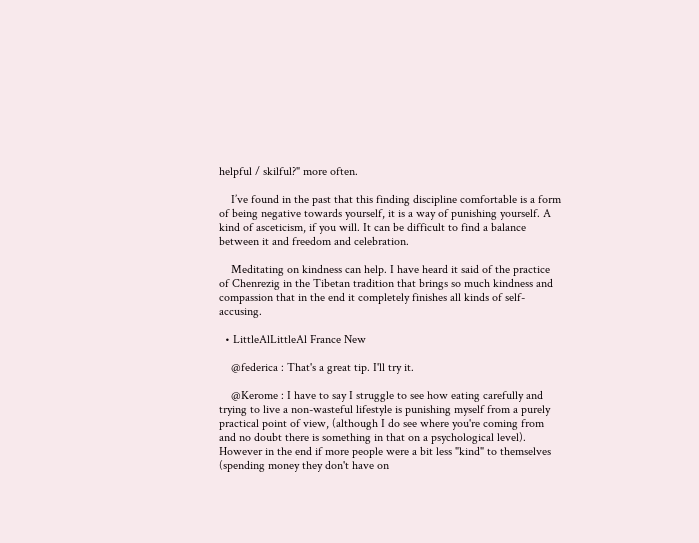helpful / skilful?" more often.

    I’ve found in the past that this finding discipline comfortable is a form of being negative towards yourself, it is a way of punishing yourself. A kind of asceticism, if you will. It can be difficult to find a balance between it and freedom and celebration.

    Meditating on kindness can help. I have heard it said of the practice of Chenrezig in the Tibetan tradition that brings so much kindness and compassion that in the end it completely finishes all kinds of self-accusing.

  • LittleAlLittleAl France New

    @federica : That's a great tip. I'll try it.

    @Kerome : I have to say I struggle to see how eating carefully and trying to live a non-wasteful lifestyle is punishing myself from a purely practical point of view, (although I do see where you're coming from and no doubt there is something in that on a psychological level). However in the end if more people were a bit less "kind" to themselves (spending money they don't have on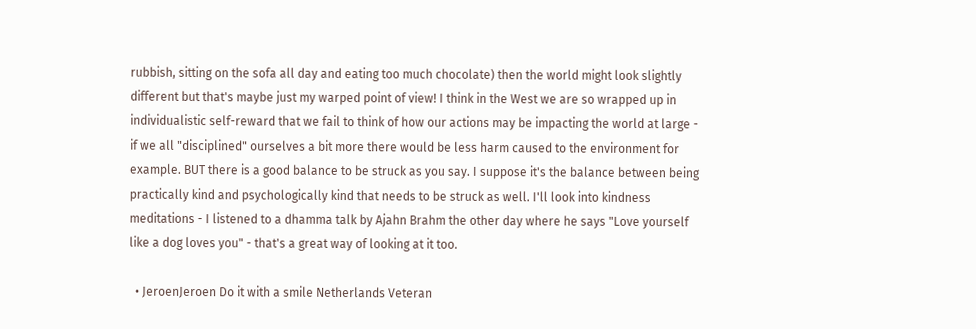rubbish, sitting on the sofa all day and eating too much chocolate) then the world might look slightly different but that's maybe just my warped point of view! I think in the West we are so wrapped up in individualistic self-reward that we fail to think of how our actions may be impacting the world at large - if we all "disciplined" ourselves a bit more there would be less harm caused to the environment for example. BUT there is a good balance to be struck as you say. I suppose it's the balance between being practically kind and psychologically kind that needs to be struck as well. I'll look into kindness meditations - I listened to a dhamma talk by Ajahn Brahm the other day where he says "Love yourself like a dog loves you" - that's a great way of looking at it too.

  • JeroenJeroen Do it with a smile Netherlands Veteran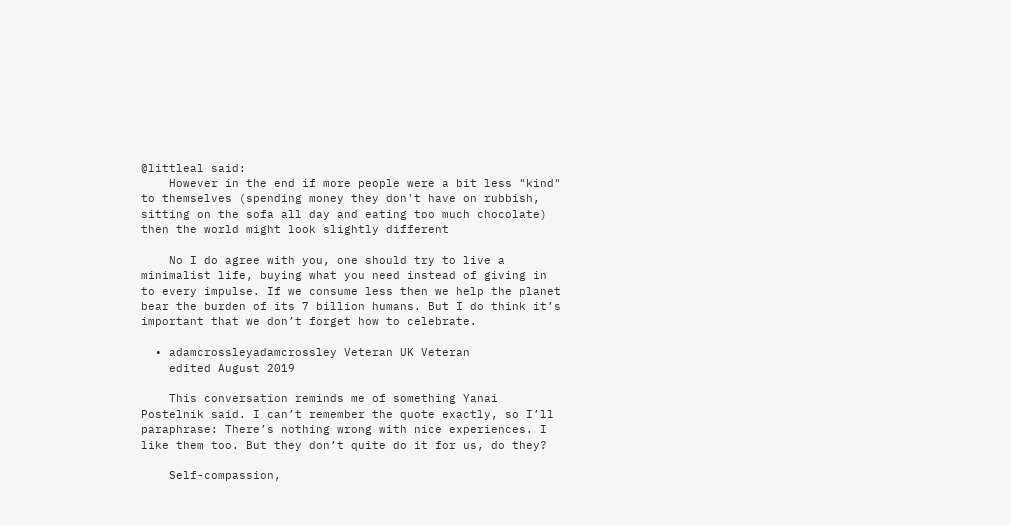@littleal said:
    However in the end if more people were a bit less "kind" to themselves (spending money they don't have on rubbish, sitting on the sofa all day and eating too much chocolate) then the world might look slightly different

    No I do agree with you, one should try to live a minimalist life, buying what you need instead of giving in to every impulse. If we consume less then we help the planet bear the burden of its 7 billion humans. But I do think it’s important that we don’t forget how to celebrate.

  • adamcrossleyadamcrossley Veteran UK Veteran
    edited August 2019

    This conversation reminds me of something Yanai Postelnik said. I can’t remember the quote exactly, so I’ll paraphrase: There’s nothing wrong with nice experiences. I like them too. But they don’t quite do it for us, do they?

    Self-compassion,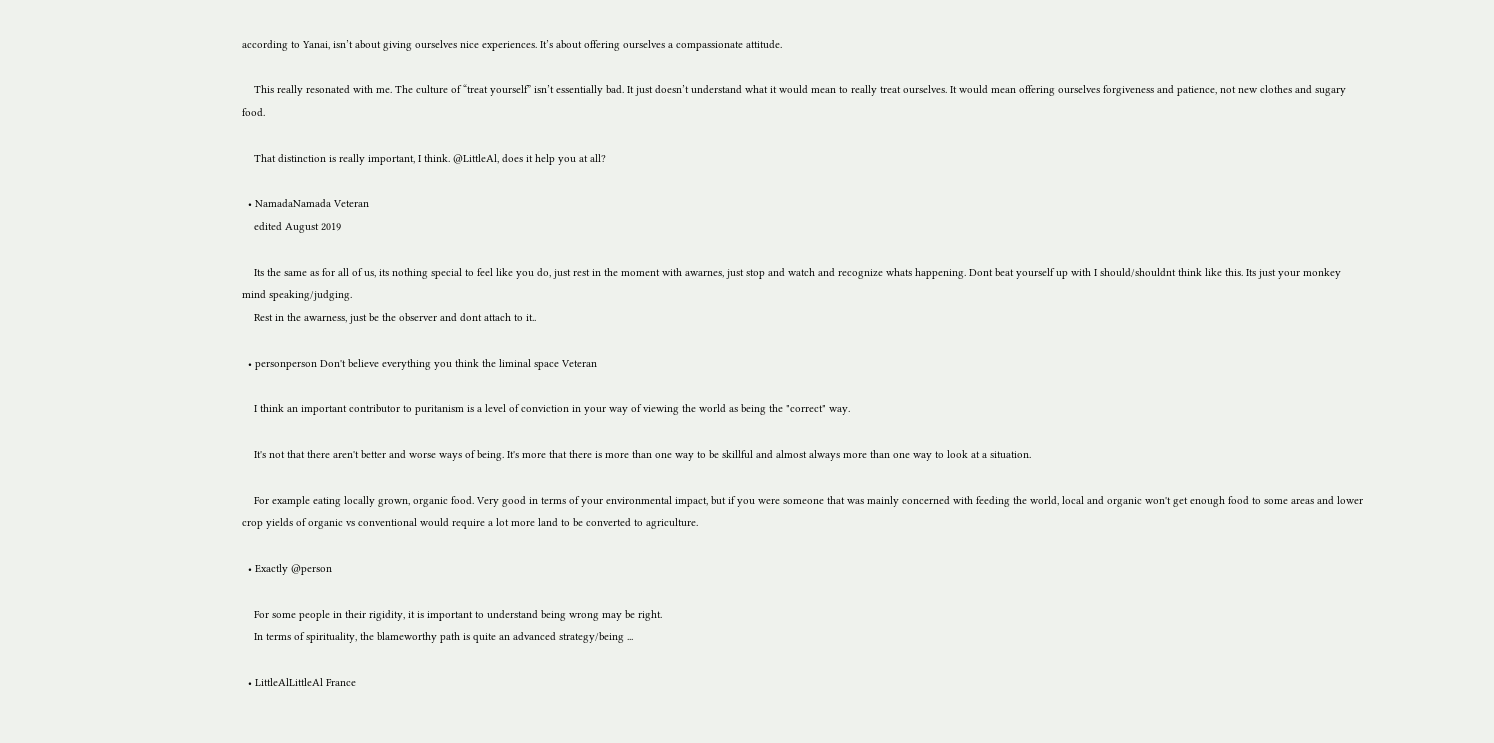according to Yanai, isn’t about giving ourselves nice experiences. It’s about offering ourselves a compassionate attitude.

    This really resonated with me. The culture of “treat yourself” isn’t essentially bad. It just doesn’t understand what it would mean to really treat ourselves. It would mean offering ourselves forgiveness and patience, not new clothes and sugary food.

    That distinction is really important, I think. @LittleAl, does it help you at all?

  • NamadaNamada Veteran
    edited August 2019

    Its the same as for all of us, its nothing special to feel like you do, just rest in the moment with awarnes, just stop and watch and recognize whats happening. Dont beat yourself up with I should/shouldnt think like this. Its just your monkey mind speaking/judging.
    Rest in the awarness, just be the observer and dont attach to it..

  • personperson Don't believe everything you think the liminal space Veteran

    I think an important contributor to puritanism is a level of conviction in your way of viewing the world as being the "correct" way.

    It's not that there aren't better and worse ways of being. It's more that there is more than one way to be skillful and almost always more than one way to look at a situation.

    For example eating locally grown, organic food. Very good in terms of your environmental impact, but if you were someone that was mainly concerned with feeding the world, local and organic won't get enough food to some areas and lower crop yields of organic vs conventional would require a lot more land to be converted to agriculture.

  • Exactly @person

    For some people in their rigidity, it is important to understand being wrong may be right.
    In terms of spirituality, the blameworthy path is quite an advanced strategy/being ...

  • LittleAlLittleAl France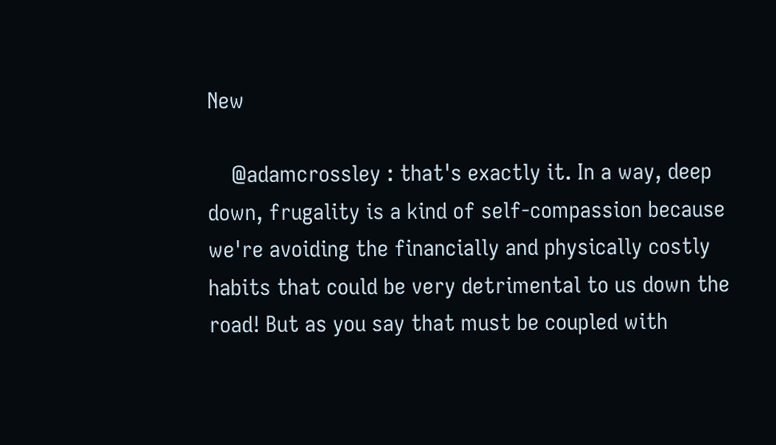New

    @adamcrossley : that's exactly it. In a way, deep down, frugality is a kind of self-compassion because we're avoiding the financially and physically costly habits that could be very detrimental to us down the road! But as you say that must be coupled with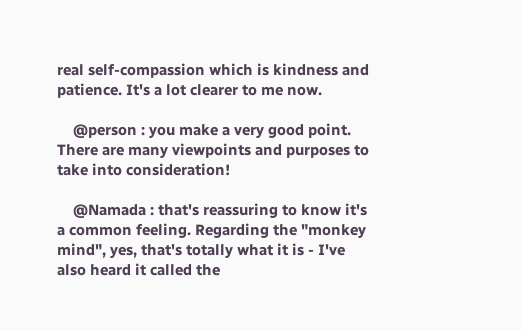real self-compassion which is kindness and patience. It's a lot clearer to me now.

    @person : you make a very good point. There are many viewpoints and purposes to take into consideration!

    @Namada : that's reassuring to know it's a common feeling. Regarding the "monkey mind", yes, that's totally what it is - I've also heard it called the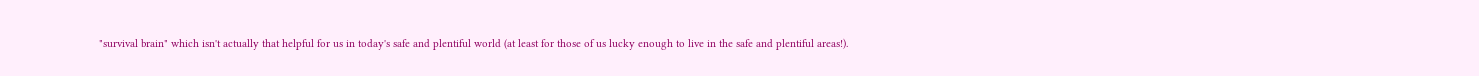"survival brain" which isn't actually that helpful for us in today's safe and plentiful world (at least for those of us lucky enough to live in the safe and plentiful areas!).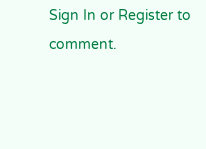Sign In or Register to comment.